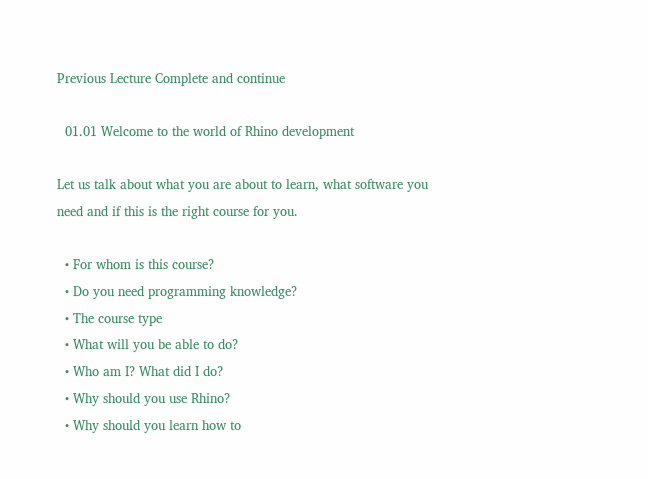Previous Lecture Complete and continue

  01.01 Welcome to the world of Rhino development

Let us talk about what you are about to learn, what software you need and if this is the right course for you.

  • For whom is this course?
  • Do you need programming knowledge?
  • The course type
  • What will you be able to do?
  • Who am I? What did I do?
  • Why should you use Rhino?
  • Why should you learn how to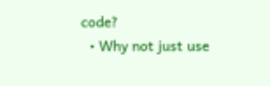code?
  • Why not just use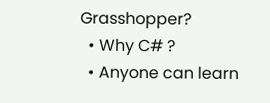Grasshopper?
  • Why C# ?
  • Anyone can learn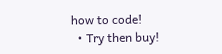how to code!
  • Try then buy!